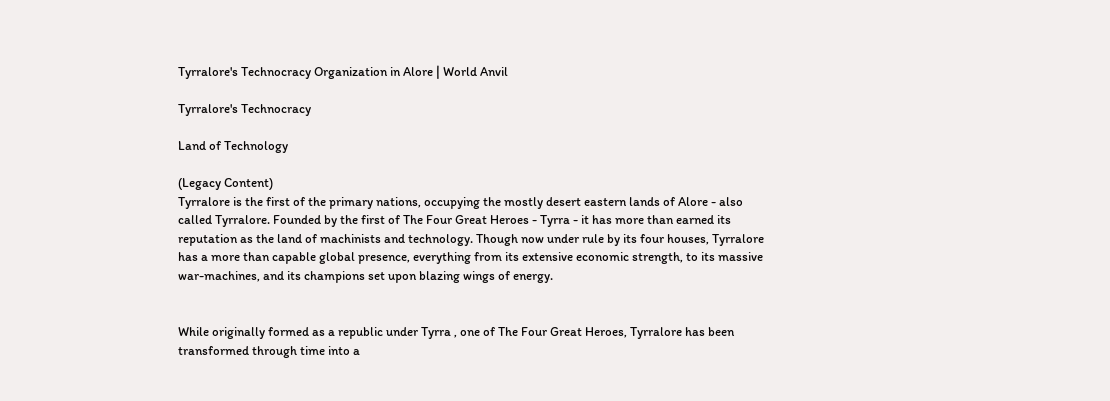Tyrralore's Technocracy Organization in Alore | World Anvil

Tyrralore's Technocracy

Land of Technology

(Legacy Content)
Tyrralore is the first of the primary nations, occupying the mostly desert eastern lands of Alore - also called Tyrralore. Founded by the first of The Four Great Heroes - Tyrra - it has more than earned its reputation as the land of machinists and technology. Though now under rule by its four houses, Tyrralore has a more than capable global presence, everything from its extensive economic strength, to its massive war-machines, and its champions set upon blazing wings of energy.


While originally formed as a republic under Tyrra , one of The Four Great Heroes, Tyrralore has been transformed through time into a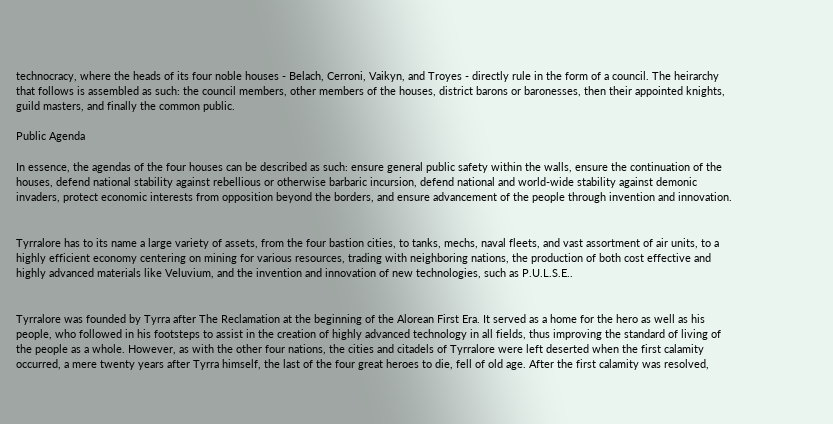technocracy, where the heads of its four noble houses - Belach, Cerroni, Vaikyn, and Troyes - directly rule in the form of a council. The heirarchy that follows is assembled as such: the council members, other members of the houses, district barons or baronesses, then their appointed knights, guild masters, and finally the common public.

Public Agenda

In essence, the agendas of the four houses can be described as such: ensure general public safety within the walls, ensure the continuation of the houses, defend national stability against rebellious or otherwise barbaric incursion, defend national and world-wide stability against demonic invaders, protect economic interests from opposition beyond the borders, and ensure advancement of the people through invention and innovation.


Tyrralore has to its name a large variety of assets, from the four bastion cities, to tanks, mechs, naval fleets, and vast assortment of air units, to a highly efficient economy centering on mining for various resources, trading with neighboring nations, the production of both cost effective and highly advanced materials like Veluvium, and the invention and innovation of new technologies, such as P.U.L.S.E..


Tyrralore was founded by Tyrra after The Reclamation at the beginning of the Alorean First Era. It served as a home for the hero as well as his people, who followed in his footsteps to assist in the creation of highly advanced technology in all fields, thus improving the standard of living of the people as a whole. However, as with the other four nations, the cities and citadels of Tyrralore were left deserted when the first calamity occurred, a mere twenty years after Tyrra himself, the last of the four great heroes to die, fell of old age. After the first calamity was resolved,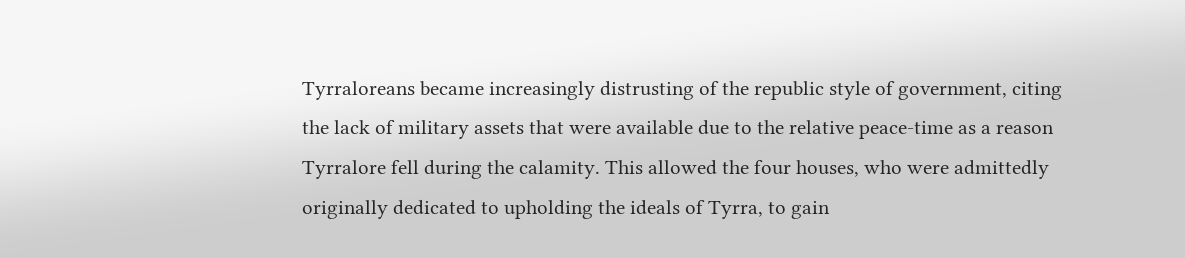Tyrraloreans became increasingly distrusting of the republic style of government, citing the lack of military assets that were available due to the relative peace-time as a reason Tyrralore fell during the calamity. This allowed the four houses, who were admittedly originally dedicated to upholding the ideals of Tyrra, to gain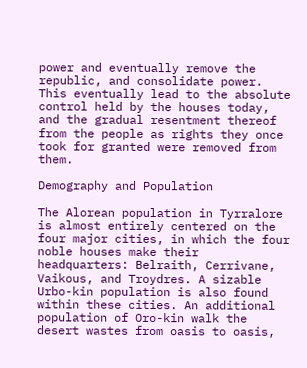power and eventually remove the republic, and consolidate power. This eventually lead to the absolute control held by the houses today, and the gradual resentment thereof from the people as rights they once took for granted were removed from them.

Demography and Population

The Alorean population in Tyrralore is almost entirely centered on the four major cities, in which the four noble houses make their headquarters: Belraith, Cerrivane, Vaikous, and Troydres. A sizable Urbo-kin population is also found within these cities. An additional population of Oro-kin walk the desert wastes from oasis to oasis,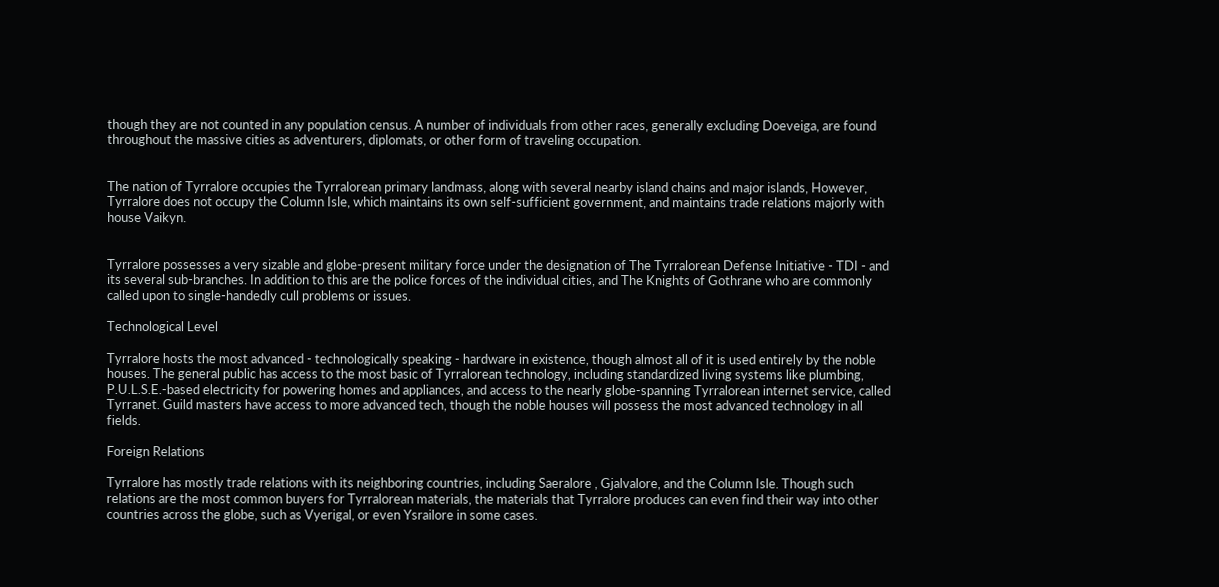though they are not counted in any population census. A number of individuals from other races, generally excluding Doeveiga, are found throughout the massive cities as adventurers, diplomats, or other form of traveling occupation.


The nation of Tyrralore occupies the Tyrralorean primary landmass, along with several nearby island chains and major islands, However, Tyrralore does not occupy the Column Isle, which maintains its own self-sufficient government, and maintains trade relations majorly with house Vaikyn.


Tyrralore possesses a very sizable and globe-present military force under the designation of The Tyrralorean Defense Initiative - TDI - and its several sub-branches. In addition to this are the police forces of the individual cities, and The Knights of Gothrane who are commonly called upon to single-handedly cull problems or issues.

Technological Level

Tyrralore hosts the most advanced - technologically speaking - hardware in existence, though almost all of it is used entirely by the noble houses. The general public has access to the most basic of Tyrralorean technology, including standardized living systems like plumbing, P.U.L.S.E.-based electricity for powering homes and appliances, and access to the nearly globe-spanning Tyrralorean internet service, called Tyrranet. Guild masters have access to more advanced tech, though the noble houses will possess the most advanced technology in all fields.

Foreign Relations

Tyrralore has mostly trade relations with its neighboring countries, including Saeralore , Gjalvalore, and the Column Isle. Though such relations are the most common buyers for Tyrralorean materials, the materials that Tyrralore produces can even find their way into other countries across the globe, such as Vyerigal, or even Ysrailore in some cases.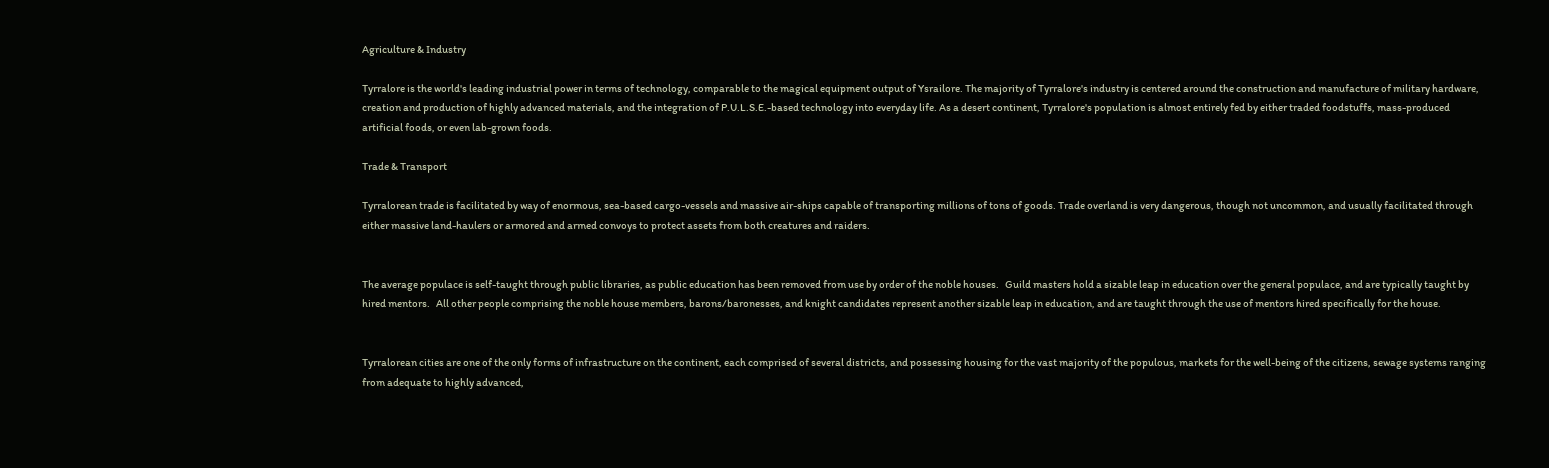Agriculture & Industry

Tyrralore is the world's leading industrial power in terms of technology, comparable to the magical equipment output of Ysrailore. The majority of Tyrralore's industry is centered around the construction and manufacture of military hardware, creation and production of highly advanced materials, and the integration of P.U.L.S.E.-based technology into everyday life. As a desert continent, Tyrralore's population is almost entirely fed by either traded foodstuffs, mass-produced artificial foods, or even lab-grown foods.

Trade & Transport

Tyrralorean trade is facilitated by way of enormous, sea-based cargo-vessels and massive air-ships capable of transporting millions of tons of goods. Trade overland is very dangerous, though not uncommon, and usually facilitated through either massive land-haulers or armored and armed convoys to protect assets from both creatures and raiders.


The average populace is self-taught through public libraries, as public education has been removed from use by order of the noble houses.   Guild masters hold a sizable leap in education over the general populace, and are typically taught by hired mentors.   All other people comprising the noble house members, barons/baronesses, and knight candidates represent another sizable leap in education, and are taught through the use of mentors hired specifically for the house.


Tyrralorean cities are one of the only forms of infrastructure on the continent, each comprised of several districts, and possessing housing for the vast majority of the populous, markets for the well-being of the citizens, sewage systems ranging from adequate to highly advanced,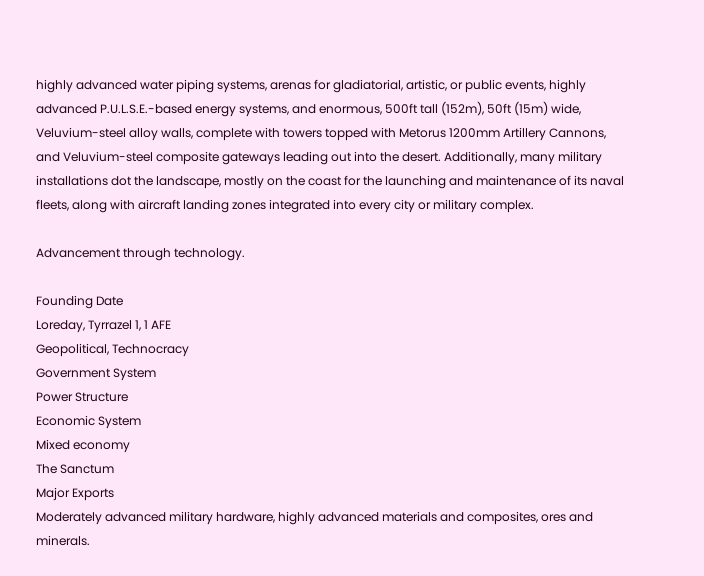highly advanced water piping systems, arenas for gladiatorial, artistic, or public events, highly advanced P.U.L.S.E.-based energy systems, and enormous, 500ft tall (152m), 50ft (15m) wide, Veluvium-steel alloy walls, complete with towers topped with Metorus 1200mm Artillery Cannons, and Veluvium-steel composite gateways leading out into the desert. Additionally, many military installations dot the landscape, mostly on the coast for the launching and maintenance of its naval fleets, along with aircraft landing zones integrated into every city or military complex.

Advancement through technology.

Founding Date
Loreday, Tyrrazel 1, 1 AFE
Geopolitical, Technocracy
Government System
Power Structure
Economic System
Mixed economy
The Sanctum
Major Exports
Moderately advanced military hardware, highly advanced materials and composites, ores and minerals.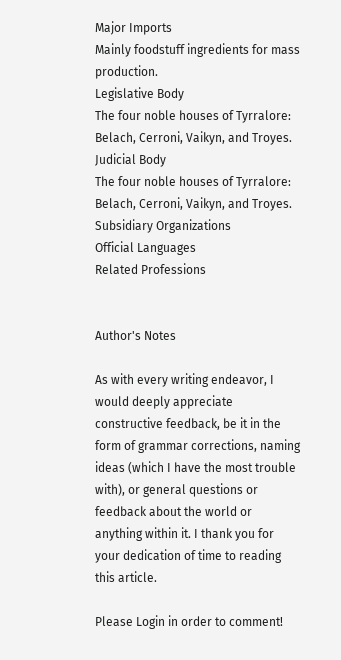Major Imports
Mainly foodstuff ingredients for mass production.
Legislative Body
The four noble houses of Tyrralore: Belach, Cerroni, Vaikyn, and Troyes.
Judicial Body
The four noble houses of Tyrralore: Belach, Cerroni, Vaikyn, and Troyes.
Subsidiary Organizations
Official Languages
Related Professions


Author's Notes

As with every writing endeavor, I would deeply appreciate constructive feedback, be it in the form of grammar corrections, naming ideas (which I have the most trouble with), or general questions or feedback about the world or anything within it. I thank you for your dedication of time to reading this article.

Please Login in order to comment!